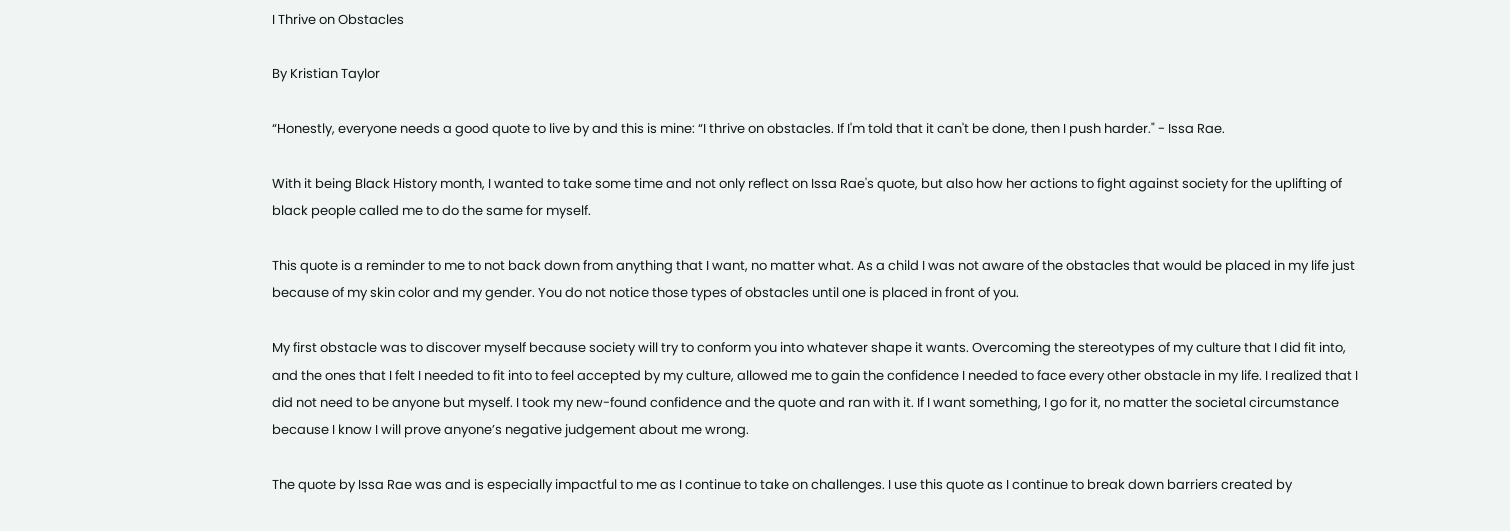I Thrive on Obstacles

By Kristian Taylor

“Honestly, everyone needs a good quote to live by and this is mine: “I thrive on obstacles. If I'm told that it can't be done, then I push harder." - Issa Rae.

With it being Black History month, I wanted to take some time and not only reflect on Issa Rae's quote, but also how her actions to fight against society for the uplifting of black people called me to do the same for myself.

This quote is a reminder to me to not back down from anything that I want, no matter what. As a child I was not aware of the obstacles that would be placed in my life just because of my skin color and my gender. You do not notice those types of obstacles until one is placed in front of you.

My first obstacle was to discover myself because society will try to conform you into whatever shape it wants. Overcoming the stereotypes of my culture that I did fit into, and the ones that I felt I needed to fit into to feel accepted by my culture, allowed me to gain the confidence I needed to face every other obstacle in my life. I realized that I did not need to be anyone but myself. I took my new-found confidence and the quote and ran with it. If I want something, I go for it, no matter the societal circumstance because I know I will prove anyone’s negative judgement about me wrong.

The quote by Issa Rae was and is especially impactful to me as I continue to take on challenges. I use this quote as I continue to break down barriers created by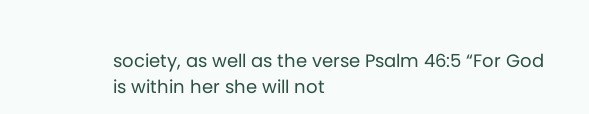society, as well as the verse Psalm 46:5 “For God is within her she will not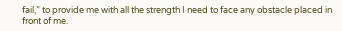fail,” to provide me with all the strength I need to face any obstacle placed in front of me.